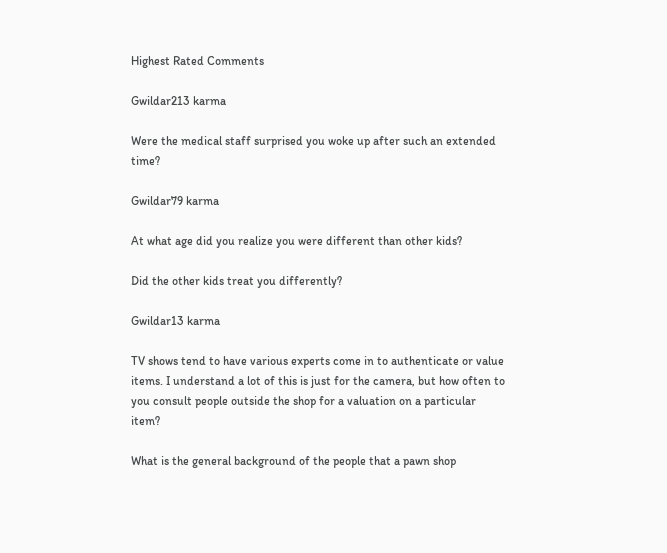Highest Rated Comments

Gwildar213 karma

Were the medical staff surprised you woke up after such an extended time?

Gwildar79 karma

At what age did you realize you were different than other kids?

Did the other kids treat you differently?

Gwildar13 karma

TV shows tend to have various experts come in to authenticate or value items. I understand a lot of this is just for the camera, but how often to you consult people outside the shop for a valuation on a particular item?

What is the general background of the people that a pawn shop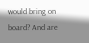would bring on board? And are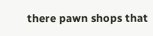there pawn shops that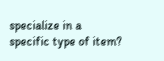specialize in a specific type of item?